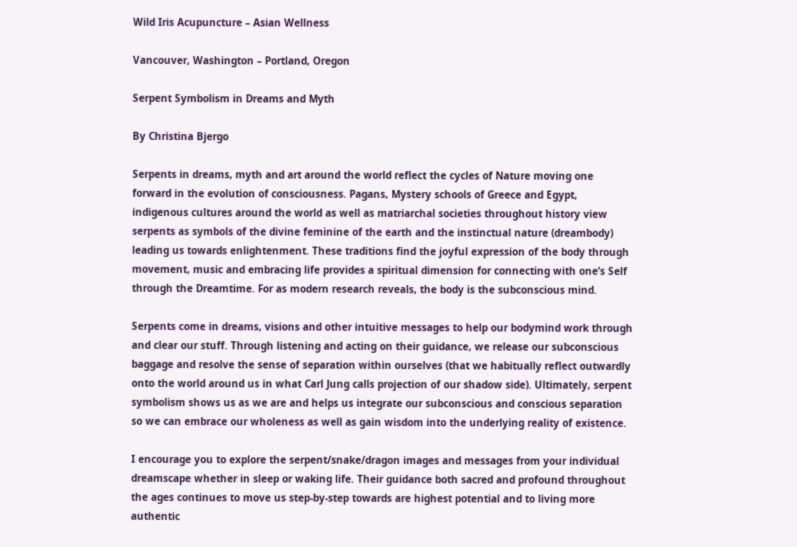Wild Iris Acupuncture – Asian Wellness

Vancouver, Washington – Portland, Oregon

Serpent Symbolism in Dreams and Myth

By Christina Bjergo

Serpents in dreams, myth and art around the world reflect the cycles of Nature moving one forward in the evolution of consciousness. Pagans, Mystery schools of Greece and Egypt, indigenous cultures around the world as well as matriarchal societies throughout history view serpents as symbols of the divine feminine of the earth and the instinctual nature (dreambody) leading us towards enlightenment. These traditions find the joyful expression of the body through movement, music and embracing life provides a spiritual dimension for connecting with one’s Self through the Dreamtime. For as modern research reveals, the body is the subconscious mind.

Serpents come in dreams, visions and other intuitive messages to help our bodymind work through and clear our stuff. Through listening and acting on their guidance, we release our subconscious baggage and resolve the sense of separation within ourselves (that we habitually reflect outwardly onto the world around us in what Carl Jung calls projection of our shadow side). Ultimately, serpent symbolism shows us as we are and helps us integrate our subconscious and conscious separation so we can embrace our wholeness as well as gain wisdom into the underlying reality of existence.

I encourage you to explore the serpent/snake/dragon images and messages from your individual dreamscape whether in sleep or waking life. Their guidance both sacred and profound throughout the ages continues to move us step-by-step towards are highest potential and to living more authentic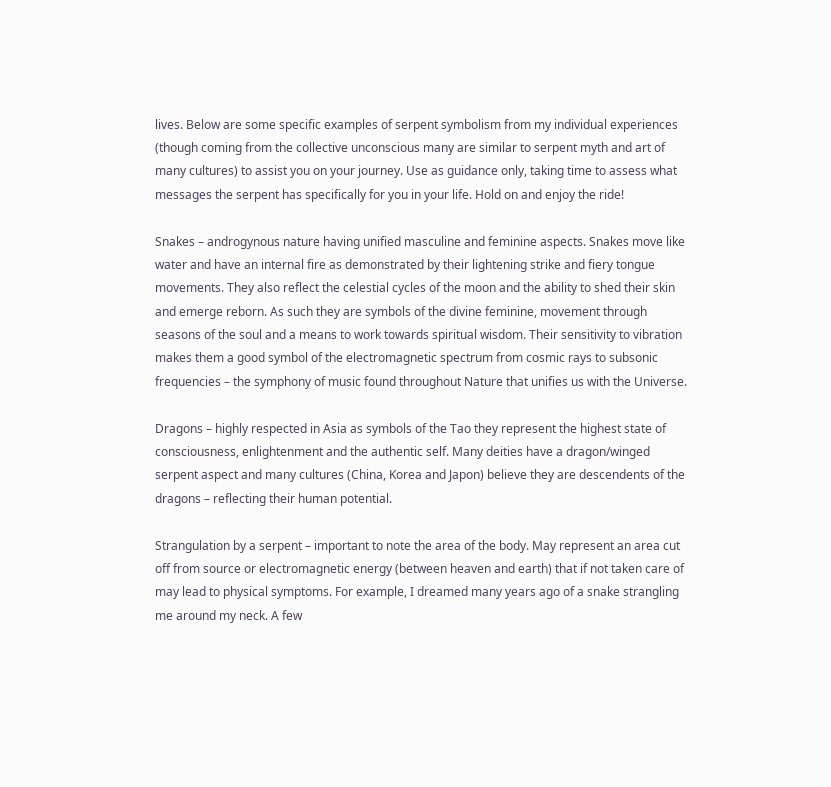lives. Below are some specific examples of serpent symbolism from my individual experiences (though coming from the collective unconscious many are similar to serpent myth and art of many cultures) to assist you on your journey. Use as guidance only, taking time to assess what messages the serpent has specifically for you in your life. Hold on and enjoy the ride!

Snakes – androgynous nature having unified masculine and feminine aspects. Snakes move like water and have an internal fire as demonstrated by their lightening strike and fiery tongue movements. They also reflect the celestial cycles of the moon and the ability to shed their skin and emerge reborn. As such they are symbols of the divine feminine, movement through seasons of the soul and a means to work towards spiritual wisdom. Their sensitivity to vibration makes them a good symbol of the electromagnetic spectrum from cosmic rays to subsonic frequencies – the symphony of music found throughout Nature that unifies us with the Universe.

Dragons – highly respected in Asia as symbols of the Tao they represent the highest state of consciousness, enlightenment and the authentic self. Many deities have a dragon/winged serpent aspect and many cultures (China, Korea and Japon) believe they are descendents of the dragons – reflecting their human potential.

Strangulation by a serpent – important to note the area of the body. May represent an area cut off from source or electromagnetic energy (between heaven and earth) that if not taken care of may lead to physical symptoms. For example, I dreamed many years ago of a snake strangling me around my neck. A few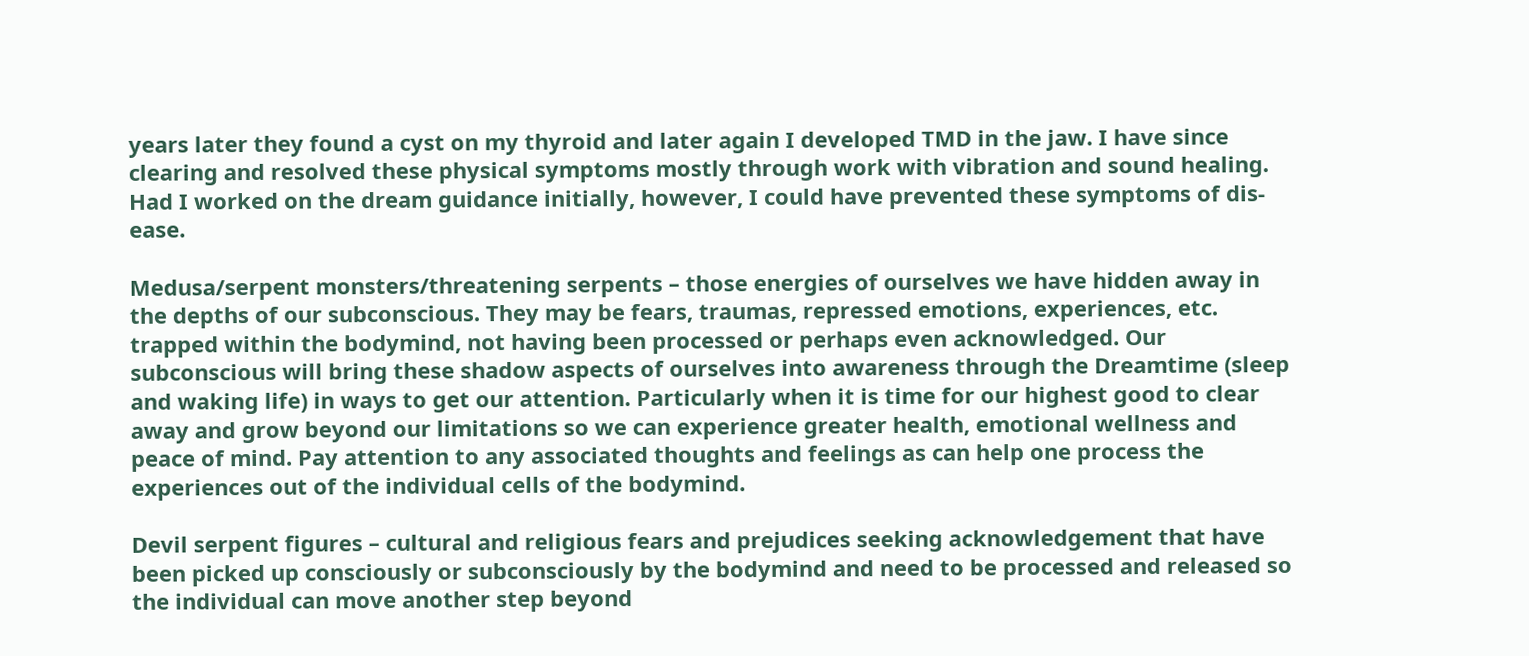years later they found a cyst on my thyroid and later again I developed TMD in the jaw. I have since clearing and resolved these physical symptoms mostly through work with vibration and sound healing. Had I worked on the dream guidance initially, however, I could have prevented these symptoms of dis-ease.

Medusa/serpent monsters/threatening serpents – those energies of ourselves we have hidden away in the depths of our subconscious. They may be fears, traumas, repressed emotions, experiences, etc. trapped within the bodymind, not having been processed or perhaps even acknowledged. Our subconscious will bring these shadow aspects of ourselves into awareness through the Dreamtime (sleep and waking life) in ways to get our attention. Particularly when it is time for our highest good to clear away and grow beyond our limitations so we can experience greater health, emotional wellness and peace of mind. Pay attention to any associated thoughts and feelings as can help one process the experiences out of the individual cells of the bodymind.

Devil serpent figures – cultural and religious fears and prejudices seeking acknowledgement that have been picked up consciously or subconsciously by the bodymind and need to be processed and released so the individual can move another step beyond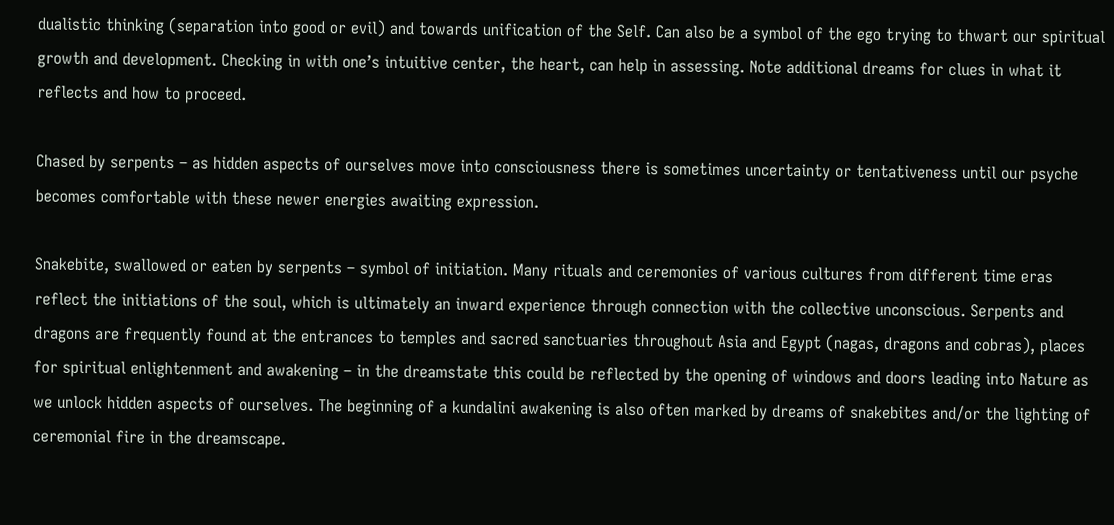dualistic thinking (separation into good or evil) and towards unification of the Self. Can also be a symbol of the ego trying to thwart our spiritual growth and development. Checking in with one’s intuitive center, the heart, can help in assessing. Note additional dreams for clues in what it reflects and how to proceed.

Chased by serpents – as hidden aspects of ourselves move into consciousness there is sometimes uncertainty or tentativeness until our psyche becomes comfortable with these newer energies awaiting expression.

Snakebite, swallowed or eaten by serpents – symbol of initiation. Many rituals and ceremonies of various cultures from different time eras reflect the initiations of the soul, which is ultimately an inward experience through connection with the collective unconscious. Serpents and dragons are frequently found at the entrances to temples and sacred sanctuaries throughout Asia and Egypt (nagas, dragons and cobras), places for spiritual enlightenment and awakening – in the dreamstate this could be reflected by the opening of windows and doors leading into Nature as we unlock hidden aspects of ourselves. The beginning of a kundalini awakening is also often marked by dreams of snakebites and/or the lighting of ceremonial fire in the dreamscape.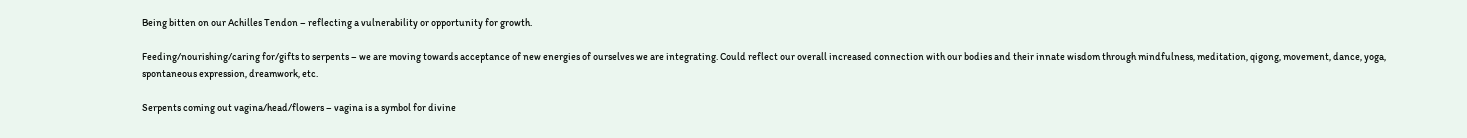Being bitten on our Achilles Tendon – reflecting a vulnerability or opportunity for growth.

Feeding/nourishing/caring for/gifts to serpents – we are moving towards acceptance of new energies of ourselves we are integrating. Could reflect our overall increased connection with our bodies and their innate wisdom through mindfulness, meditation, qigong, movement, dance, yoga, spontaneous expression, dreamwork, etc.

Serpents coming out vagina/head/flowers – vagina is a symbol for divine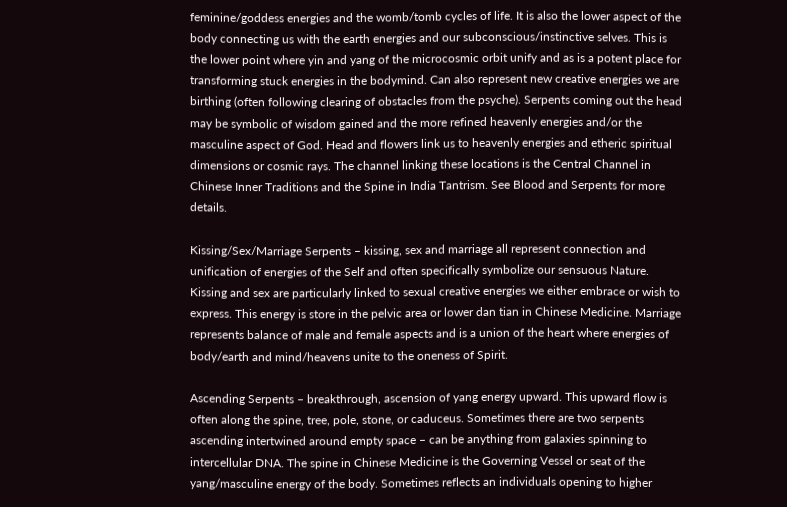feminine/goddess energies and the womb/tomb cycles of life. It is also the lower aspect of the body connecting us with the earth energies and our subconscious/instinctive selves. This is the lower point where yin and yang of the microcosmic orbit unify and as is a potent place for transforming stuck energies in the bodymind. Can also represent new creative energies we are birthing (often following clearing of obstacles from the psyche). Serpents coming out the head may be symbolic of wisdom gained and the more refined heavenly energies and/or the masculine aspect of God. Head and flowers link us to heavenly energies and etheric spiritual dimensions or cosmic rays. The channel linking these locations is the Central Channel in Chinese Inner Traditions and the Spine in India Tantrism. See Blood and Serpents for more details.

Kissing/Sex/Marriage Serpents – kissing, sex and marriage all represent connection and unification of energies of the Self and often specifically symbolize our sensuous Nature. Kissing and sex are particularly linked to sexual creative energies we either embrace or wish to express. This energy is store in the pelvic area or lower dan tian in Chinese Medicine. Marriage represents balance of male and female aspects and is a union of the heart where energies of body/earth and mind/heavens unite to the oneness of Spirit.

Ascending Serpents – breakthrough, ascension of yang energy upward. This upward flow is often along the spine, tree, pole, stone, or caduceus. Sometimes there are two serpents ascending intertwined around empty space – can be anything from galaxies spinning to intercellular DNA. The spine in Chinese Medicine is the Governing Vessel or seat of the yang/masculine energy of the body. Sometimes reflects an individuals opening to higher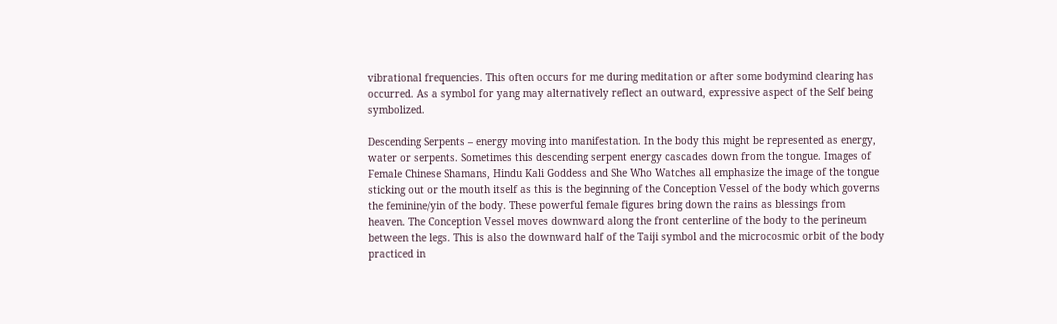vibrational frequencies. This often occurs for me during meditation or after some bodymind clearing has occurred. As a symbol for yang may alternatively reflect an outward, expressive aspect of the Self being symbolized.

Descending Serpents – energy moving into manifestation. In the body this might be represented as energy, water or serpents. Sometimes this descending serpent energy cascades down from the tongue. Images of Female Chinese Shamans, Hindu Kali Goddess and She Who Watches all emphasize the image of the tongue sticking out or the mouth itself as this is the beginning of the Conception Vessel of the body which governs the feminine/yin of the body. These powerful female figures bring down the rains as blessings from heaven. The Conception Vessel moves downward along the front centerline of the body to the perineum between the legs. This is also the downward half of the Taiji symbol and the microcosmic orbit of the body practiced in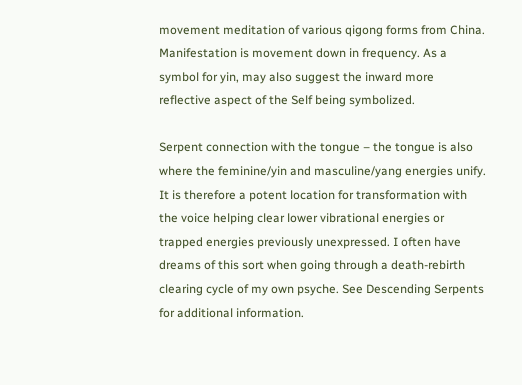movement meditation of various qigong forms from China. Manifestation is movement down in frequency. As a symbol for yin, may also suggest the inward more reflective aspect of the Self being symbolized.

Serpent connection with the tongue – the tongue is also where the feminine/yin and masculine/yang energies unify. It is therefore a potent location for transformation with the voice helping clear lower vibrational energies or trapped energies previously unexpressed. I often have dreams of this sort when going through a death-rebirth clearing cycle of my own psyche. See Descending Serpents for additional information.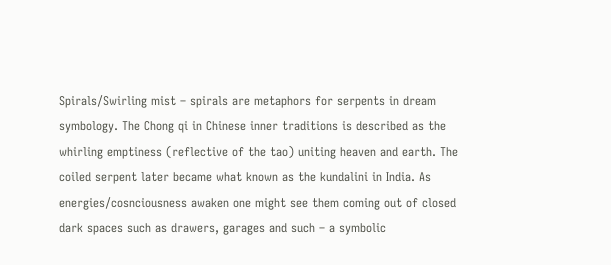Spirals/Swirling mist – spirals are metaphors for serpents in dream symbology. The Chong qi in Chinese inner traditions is described as the whirling emptiness (reflective of the tao) uniting heaven and earth. The coiled serpent later became what known as the kundalini in India. As energies/cosnciousness awaken one might see them coming out of closed dark spaces such as drawers, garages and such – a symbolic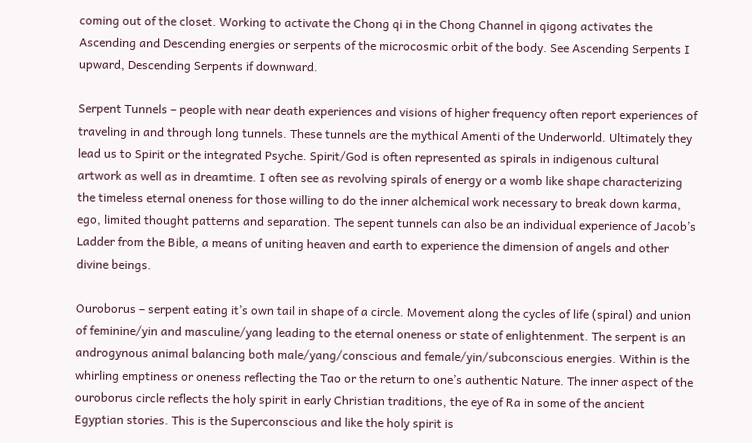coming out of the closet. Working to activate the Chong qi in the Chong Channel in qigong activates the Ascending and Descending energies or serpents of the microcosmic orbit of the body. See Ascending Serpents I upward, Descending Serpents if downward.

Serpent Tunnels – people with near death experiences and visions of higher frequency often report experiences of traveling in and through long tunnels. These tunnels are the mythical Amenti of the Underworld. Ultimately they lead us to Spirit or the integrated Psyche. Spirit/God is often represented as spirals in indigenous cultural artwork as well as in dreamtime. I often see as revolving spirals of energy or a womb like shape characterizing the timeless eternal oneness for those willing to do the inner alchemical work necessary to break down karma, ego, limited thought patterns and separation. The sepent tunnels can also be an individual experience of Jacob’s Ladder from the Bible, a means of uniting heaven and earth to experience the dimension of angels and other divine beings.

Ouroborus – serpent eating it’s own tail in shape of a circle. Movement along the cycles of life (spiral) and union of feminine/yin and masculine/yang leading to the eternal oneness or state of enlightenment. The serpent is an androgynous animal balancing both male/yang/conscious and female/yin/subconscious energies. Within is the whirling emptiness or oneness reflecting the Tao or the return to one’s authentic Nature. The inner aspect of the ouroborus circle reflects the holy spirit in early Christian traditions, the eye of Ra in some of the ancient Egyptian stories. This is the Superconscious and like the holy spirit is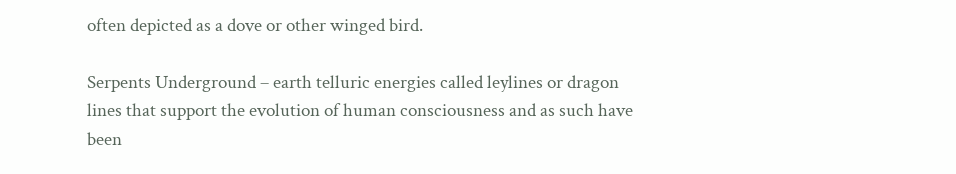often depicted as a dove or other winged bird.

Serpents Underground – earth telluric energies called leylines or dragon lines that support the evolution of human consciousness and as such have been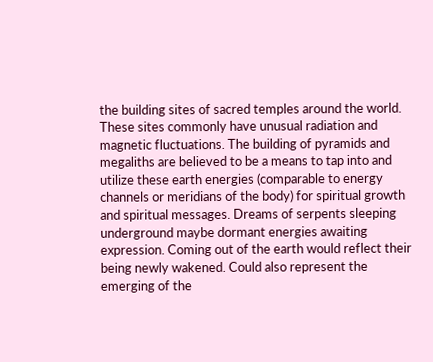the building sites of sacred temples around the world. These sites commonly have unusual radiation and magnetic fluctuations. The building of pyramids and megaliths are believed to be a means to tap into and utilize these earth energies (comparable to energy channels or meridians of the body) for spiritual growth and spiritual messages. Dreams of serpents sleeping underground maybe dormant energies awaiting expression. Coming out of the earth would reflect their being newly wakened. Could also represent the emerging of the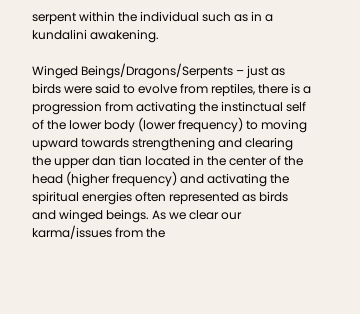serpent within the individual such as in a kundalini awakening.

Winged Beings/Dragons/Serpents – just as birds were said to evolve from reptiles, there is a progression from activating the instinctual self of the lower body (lower frequency) to moving upward towards strengthening and clearing the upper dan tian located in the center of the head (higher frequency) and activating the spiritual energies often represented as birds and winged beings. As we clear our karma/issues from the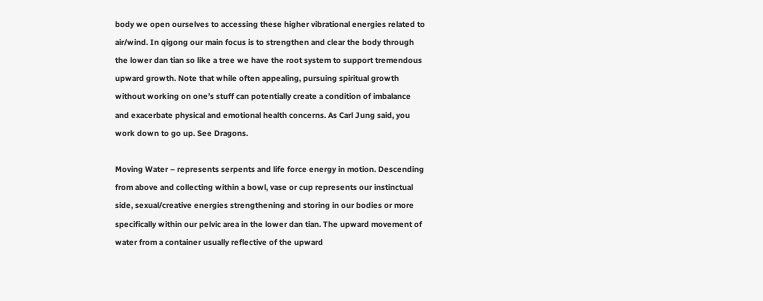body we open ourselves to accessing these higher vibrational energies related to air/wind. In qigong our main focus is to strengthen and clear the body through the lower dan tian so like a tree we have the root system to support tremendous upward growth. Note that while often appealing, pursuing spiritual growth without working on one’s stuff can potentially create a condition of imbalance and exacerbate physical and emotional health concerns. As Carl Jung said, you work down to go up. See Dragons.

Moving Water – represents serpents and life force energy in motion. Descending from above and collecting within a bowl, vase or cup represents our instinctual side, sexual/creative energies strengthening and storing in our bodies or more specifically within our pelvic area in the lower dan tian. The upward movement of water from a container usually reflective of the upward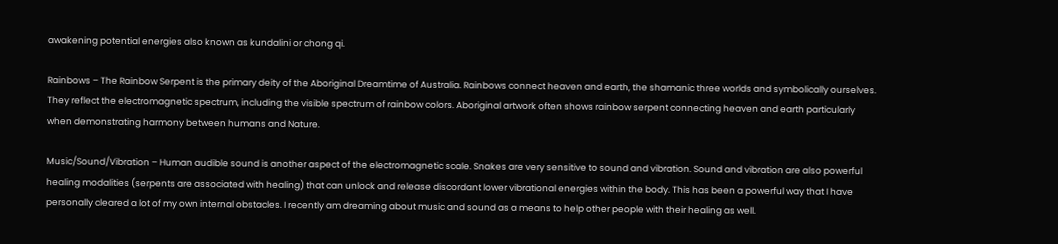awakening potential energies also known as kundalini or chong qi.

Rainbows – The Rainbow Serpent is the primary deity of the Aboriginal Dreamtime of Australia. Rainbows connect heaven and earth, the shamanic three worlds and symbolically ourselves. They reflect the electromagnetic spectrum, including the visible spectrum of rainbow colors. Aboriginal artwork often shows rainbow serpent connecting heaven and earth particularly when demonstrating harmony between humans and Nature.

Music/Sound/Vibration – Human audible sound is another aspect of the electromagnetic scale. Snakes are very sensitive to sound and vibration. Sound and vibration are also powerful healing modalities (serpents are associated with healing) that can unlock and release discordant lower vibrational energies within the body. This has been a powerful way that I have personally cleared a lot of my own internal obstacles. I recently am dreaming about music and sound as a means to help other people with their healing as well.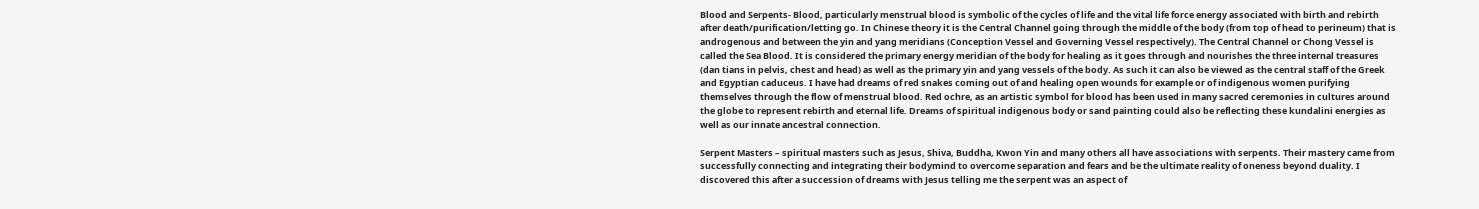Blood and Serpents- Blood, particularly menstrual blood is symbolic of the cycles of life and the vital life force energy associated with birth and rebirth after death/purification/letting go. In Chinese theory it is the Central Channel going through the middle of the body (from top of head to perineum) that is androgenous and between the yin and yang meridians (Conception Vessel and Governing Vessel respectively). The Central Channel or Chong Vessel is called the Sea Blood. It is considered the primary energy meridian of the body for healing as it goes through and nourishes the three internal treasures (dan tians in pelvis, chest and head) as well as the primary yin and yang vessels of the body. As such it can also be viewed as the central staff of the Greek and Egyptian caduceus. I have had dreams of red snakes coming out of and healing open wounds for example or of indigenous women purifying themselves through the flow of menstrual blood. Red ochre, as an artistic symbol for blood has been used in many sacred ceremonies in cultures around the globe to represent rebirth and eternal life. Dreams of spiritual indigenous body or sand painting could also be reflecting these kundalini energies as well as our innate ancestral connection.

Serpent Masters – spiritual masters such as Jesus, Shiva, Buddha, Kwon Yin and many others all have associations with serpents. Their mastery came from successfully connecting and integrating their bodymind to overcome separation and fears and be the ultimate reality of oneness beyond duality. I discovered this after a succession of dreams with Jesus telling me the serpent was an aspect of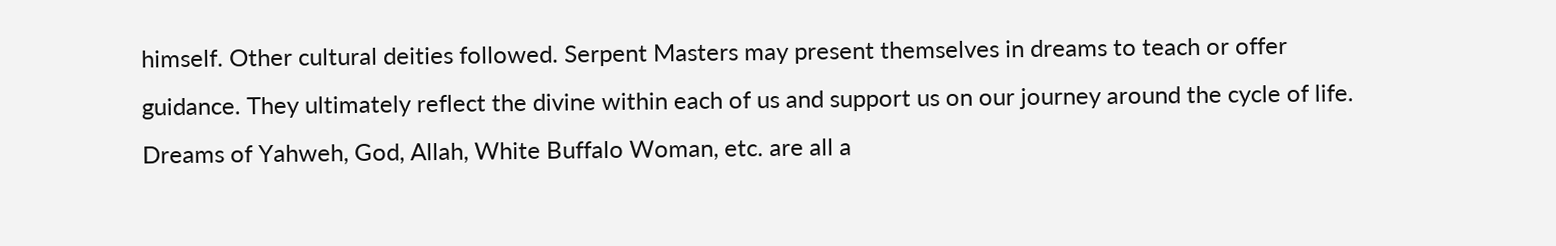himself. Other cultural deities followed. Serpent Masters may present themselves in dreams to teach or offer guidance. They ultimately reflect the divine within each of us and support us on our journey around the cycle of life. Dreams of Yahweh, God, Allah, White Buffalo Woman, etc. are all a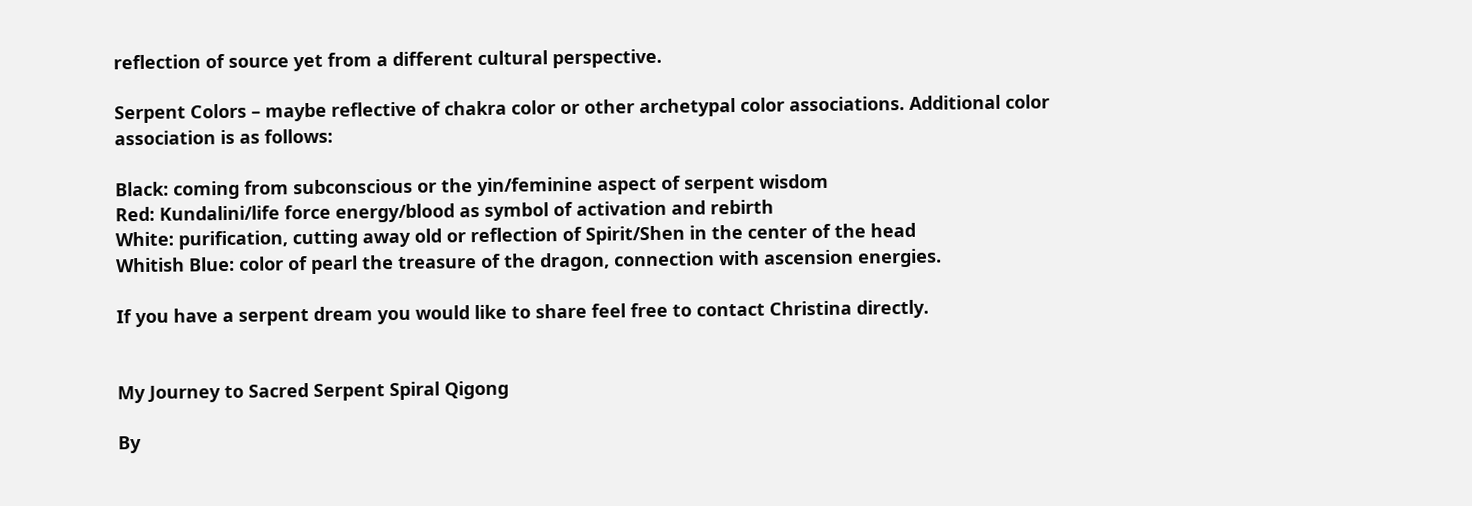reflection of source yet from a different cultural perspective.

Serpent Colors – maybe reflective of chakra color or other archetypal color associations. Additional color association is as follows:

Black: coming from subconscious or the yin/feminine aspect of serpent wisdom
Red: Kundalini/life force energy/blood as symbol of activation and rebirth
White: purification, cutting away old or reflection of Spirit/Shen in the center of the head
Whitish Blue: color of pearl the treasure of the dragon, connection with ascension energies.

If you have a serpent dream you would like to share feel free to contact Christina directly.


My Journey to Sacred Serpent Spiral Qigong

By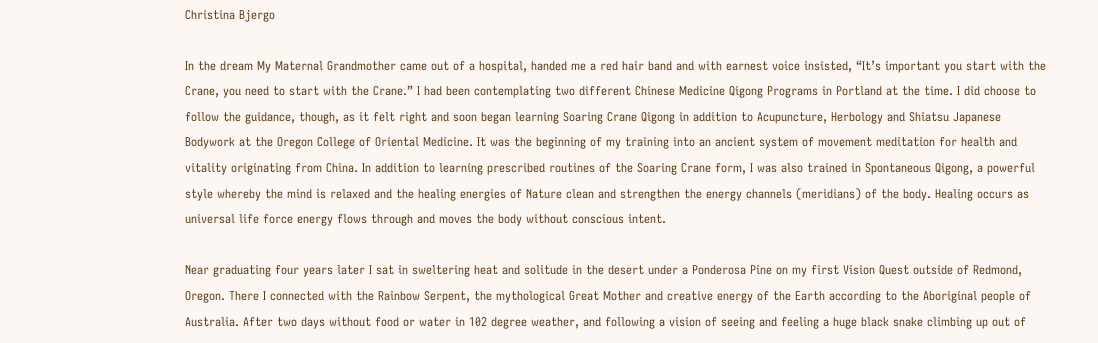Christina Bjergo

In the dream My Maternal Grandmother came out of a hospital, handed me a red hair band and with earnest voice insisted, “It’s important you start with the Crane, you need to start with the Crane.” I had been contemplating two different Chinese Medicine Qigong Programs in Portland at the time. I did choose to follow the guidance, though, as it felt right and soon began learning Soaring Crane Qigong in addition to Acupuncture, Herbology and Shiatsu Japanese Bodywork at the Oregon College of Oriental Medicine. It was the beginning of my training into an ancient system of movement meditation for health and vitality originating from China. In addition to learning prescribed routines of the Soaring Crane form, I was also trained in Spontaneous Qigong, a powerful style whereby the mind is relaxed and the healing energies of Nature clean and strengthen the energy channels (meridians) of the body. Healing occurs as universal life force energy flows through and moves the body without conscious intent.

Near graduating four years later I sat in sweltering heat and solitude in the desert under a Ponderosa Pine on my first Vision Quest outside of Redmond, Oregon. There I connected with the Rainbow Serpent, the mythological Great Mother and creative energy of the Earth according to the Aboriginal people of Australia. After two days without food or water in 102 degree weather, and following a vision of seeing and feeling a huge black snake climbing up out of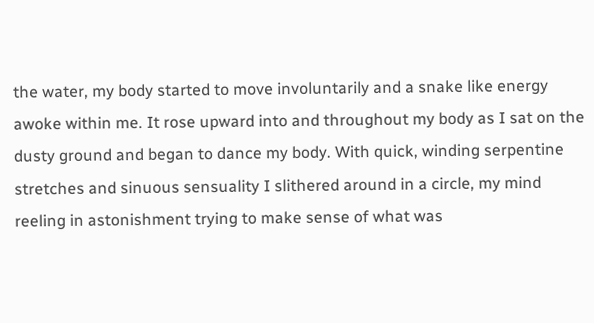the water, my body started to move involuntarily and a snake like energy awoke within me. It rose upward into and throughout my body as I sat on the dusty ground and began to dance my body. With quick, winding serpentine stretches and sinuous sensuality I slithered around in a circle, my mind reeling in astonishment trying to make sense of what was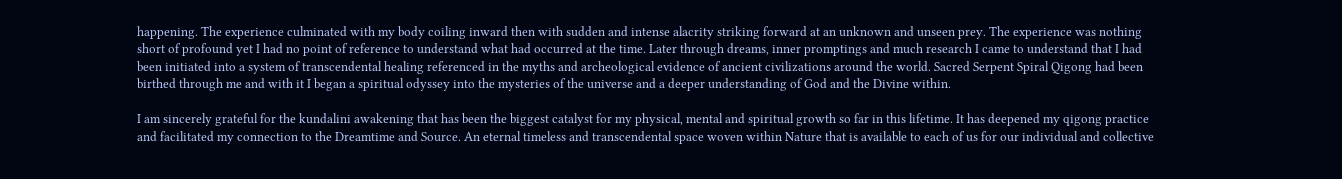happening. The experience culminated with my body coiling inward then with sudden and intense alacrity striking forward at an unknown and unseen prey. The experience was nothing short of profound yet I had no point of reference to understand what had occurred at the time. Later through dreams, inner promptings and much research I came to understand that I had been initiated into a system of transcendental healing referenced in the myths and archeological evidence of ancient civilizations around the world. Sacred Serpent Spiral Qigong had been birthed through me and with it I began a spiritual odyssey into the mysteries of the universe and a deeper understanding of God and the Divine within.

I am sincerely grateful for the kundalini awakening that has been the biggest catalyst for my physical, mental and spiritual growth so far in this lifetime. It has deepened my qigong practice and facilitated my connection to the Dreamtime and Source. An eternal timeless and transcendental space woven within Nature that is available to each of us for our individual and collective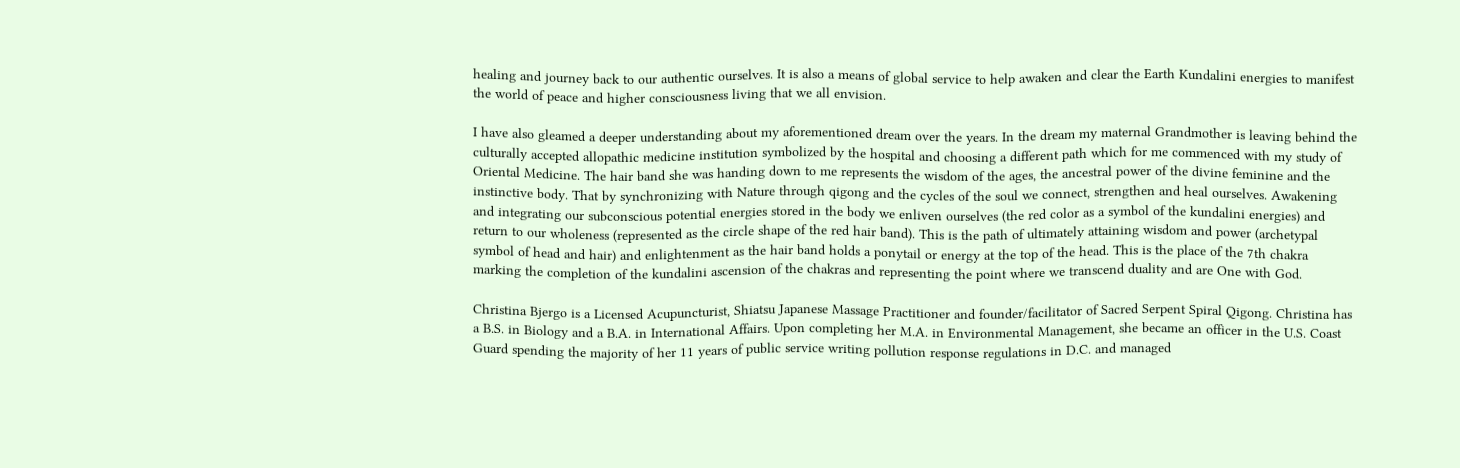healing and journey back to our authentic ourselves. It is also a means of global service to help awaken and clear the Earth Kundalini energies to manifest the world of peace and higher consciousness living that we all envision.

I have also gleamed a deeper understanding about my aforementioned dream over the years. In the dream my maternal Grandmother is leaving behind the culturally accepted allopathic medicine institution symbolized by the hospital and choosing a different path which for me commenced with my study of Oriental Medicine. The hair band she was handing down to me represents the wisdom of the ages, the ancestral power of the divine feminine and the instinctive body. That by synchronizing with Nature through qigong and the cycles of the soul we connect, strengthen and heal ourselves. Awakening and integrating our subconscious potential energies stored in the body we enliven ourselves (the red color as a symbol of the kundalini energies) and return to our wholeness (represented as the circle shape of the red hair band). This is the path of ultimately attaining wisdom and power (archetypal symbol of head and hair) and enlightenment as the hair band holds a ponytail or energy at the top of the head. This is the place of the 7th chakra marking the completion of the kundalini ascension of the chakras and representing the point where we transcend duality and are One with God.

Christina Bjergo is a Licensed Acupuncturist, Shiatsu Japanese Massage Practitioner and founder/facilitator of Sacred Serpent Spiral Qigong. Christina has a B.S. in Biology and a B.A. in International Affairs. Upon completing her M.A. in Environmental Management, she became an officer in the U.S. Coast Guard spending the majority of her 11 years of public service writing pollution response regulations in D.C. and managed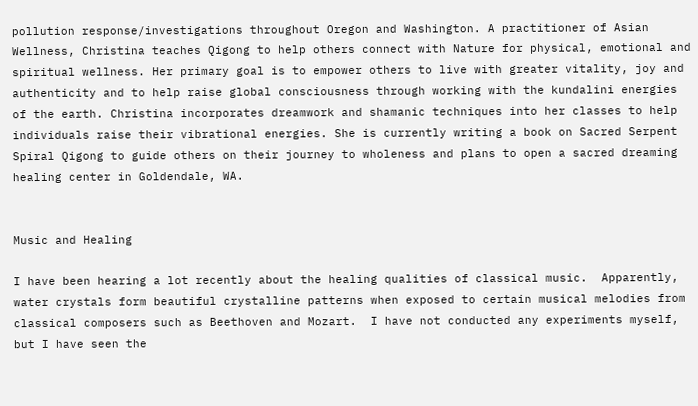pollution response/investigations throughout Oregon and Washington. A practitioner of Asian Wellness, Christina teaches Qigong to help others connect with Nature for physical, emotional and spiritual wellness. Her primary goal is to empower others to live with greater vitality, joy and authenticity and to help raise global consciousness through working with the kundalini energies of the earth. Christina incorporates dreamwork and shamanic techniques into her classes to help individuals raise their vibrational energies. She is currently writing a book on Sacred Serpent Spiral Qigong to guide others on their journey to wholeness and plans to open a sacred dreaming healing center in Goldendale, WA.


Music and Healing

I have been hearing a lot recently about the healing qualities of classical music.  Apparently, water crystals form beautiful crystalline patterns when exposed to certain musical melodies from classical composers such as Beethoven and Mozart.  I have not conducted any experiments myself, but I have seen the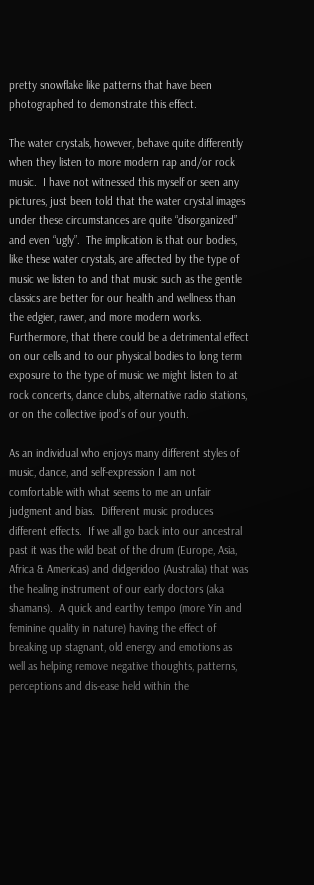pretty snowflake like patterns that have been photographed to demonstrate this effect.

The water crystals, however, behave quite differently when they listen to more modern rap and/or rock music.  I have not witnessed this myself or seen any pictures, just been told that the water crystal images under these circumstances are quite “disorganized” and even “ugly”.  The implication is that our bodies, like these water crystals, are affected by the type of music we listen to and that music such as the gentle classics are better for our health and wellness than the edgier, rawer, and more modern works.  Furthermore, that there could be a detrimental effect on our cells and to our physical bodies to long term exposure to the type of music we might listen to at rock concerts, dance clubs, alternative radio stations, or on the collective ipod’s of our youth.

As an individual who enjoys many different styles of music, dance, and self-expression I am not comfortable with what seems to me an unfair judgment and bias.  Different music produces different effects.  If we all go back into our ancestral past it was the wild beat of the drum (Europe, Asia, Africa & Americas) and didgeridoo (Australia) that was the healing instrument of our early doctors (aka shamans).  A quick and earthy tempo (more Yin and feminine quality in nature) having the effect of breaking up stagnant, old energy and emotions as well as helping remove negative thoughts, patterns, perceptions and dis-ease held within the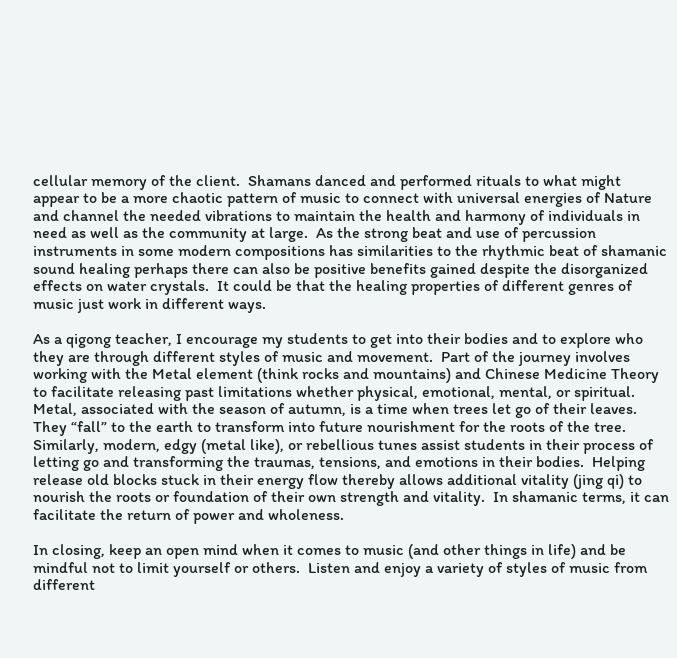cellular memory of the client.  Shamans danced and performed rituals to what might appear to be a more chaotic pattern of music to connect with universal energies of Nature and channel the needed vibrations to maintain the health and harmony of individuals in need as well as the community at large.  As the strong beat and use of percussion instruments in some modern compositions has similarities to the rhythmic beat of shamanic sound healing perhaps there can also be positive benefits gained despite the disorganized effects on water crystals.  It could be that the healing properties of different genres of music just work in different ways.

As a qigong teacher, I encourage my students to get into their bodies and to explore who they are through different styles of music and movement.  Part of the journey involves working with the Metal element (think rocks and mountains) and Chinese Medicine Theory to facilitate releasing past limitations whether physical, emotional, mental, or spiritual.  Metal, associated with the season of autumn, is a time when trees let go of their leaves.  They “fall” to the earth to transform into future nourishment for the roots of the tree.  Similarly, modern, edgy (metal like), or rebellious tunes assist students in their process of letting go and transforming the traumas, tensions, and emotions in their bodies.  Helping release old blocks stuck in their energy flow thereby allows additional vitality (jing qi) to nourish the roots or foundation of their own strength and vitality.  In shamanic terms, it can facilitate the return of power and wholeness.

In closing, keep an open mind when it comes to music (and other things in life) and be mindful not to limit yourself or others.  Listen and enjoy a variety of styles of music from different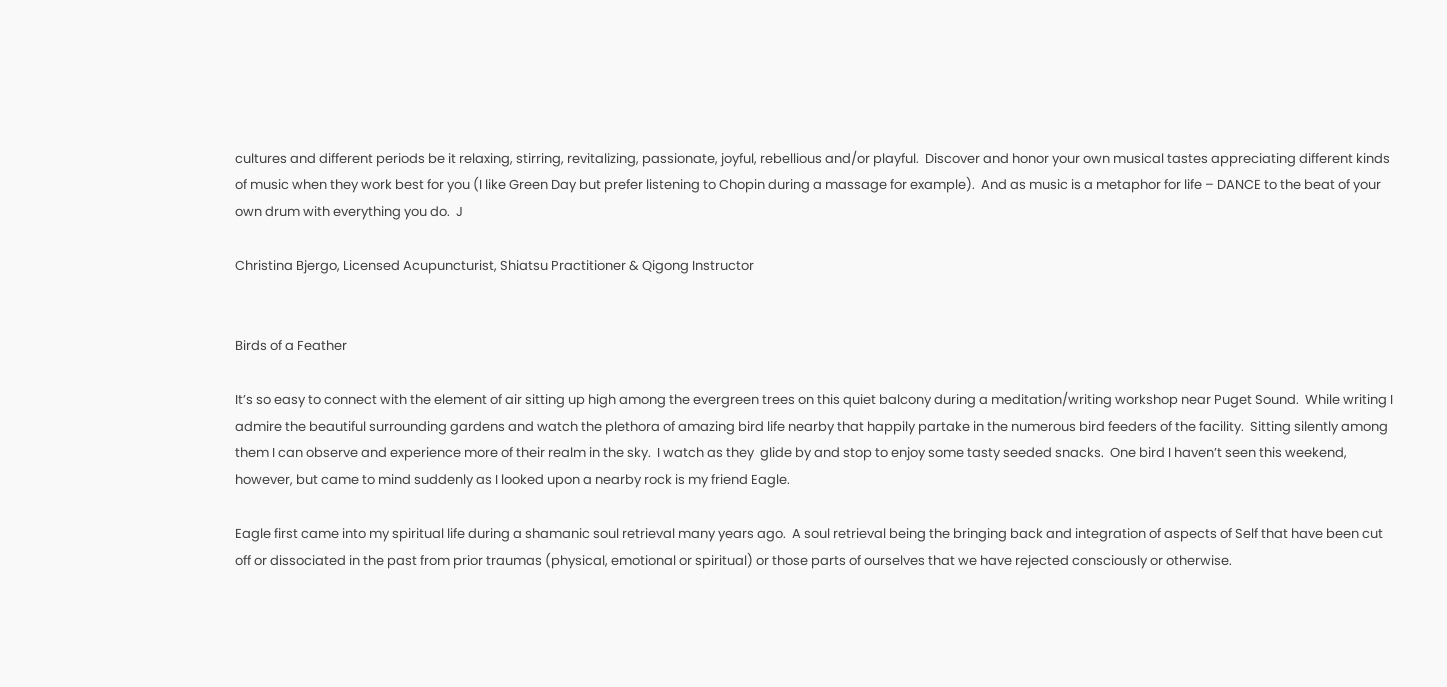cultures and different periods be it relaxing, stirring, revitalizing, passionate, joyful, rebellious and/or playful.  Discover and honor your own musical tastes appreciating different kinds of music when they work best for you (I like Green Day but prefer listening to Chopin during a massage for example).  And as music is a metaphor for life – DANCE to the beat of your own drum with everything you do.  J

Christina Bjergo, Licensed Acupuncturist, Shiatsu Practitioner & Qigong Instructor


Birds of a Feather

It’s so easy to connect with the element of air sitting up high among the evergreen trees on this quiet balcony during a meditation/writing workshop near Puget Sound.  While writing I  admire the beautiful surrounding gardens and watch the plethora of amazing bird life nearby that happily partake in the numerous bird feeders of the facility.  Sitting silently among them I can observe and experience more of their realm in the sky.  I watch as they  glide by and stop to enjoy some tasty seeded snacks.  One bird I haven’t seen this weekend, however, but came to mind suddenly as I looked upon a nearby rock is my friend Eagle.

Eagle first came into my spiritual life during a shamanic soul retrieval many years ago.  A soul retrieval being the bringing back and integration of aspects of Self that have been cut off or dissociated in the past from prior traumas (physical, emotional or spiritual) or those parts of ourselves that we have rejected consciously or otherwise.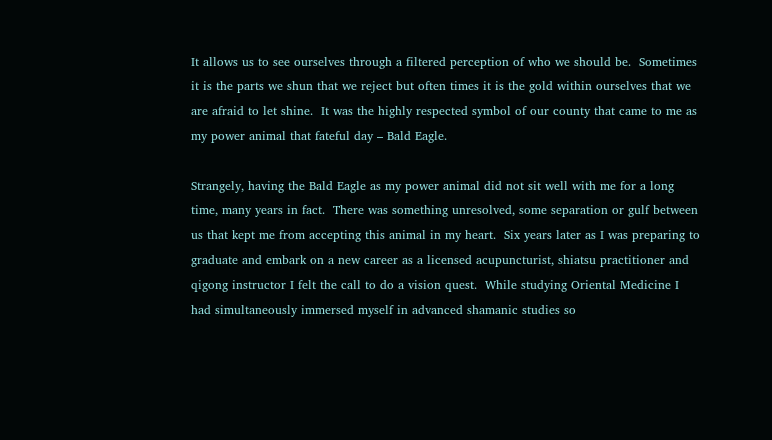It allows us to see ourselves through a filtered perception of who we should be.  Sometimes it is the parts we shun that we reject but often times it is the gold within ourselves that we are afraid to let shine.  It was the highly respected symbol of our county that came to me as my power animal that fateful day – Bald Eagle.

Strangely, having the Bald Eagle as my power animal did not sit well with me for a long time, many years in fact.  There was something unresolved, some separation or gulf between us that kept me from accepting this animal in my heart.  Six years later as I was preparing to graduate and embark on a new career as a licensed acupuncturist, shiatsu practitioner and qigong instructor I felt the call to do a vision quest.  While studying Oriental Medicine I had simultaneously immersed myself in advanced shamanic studies so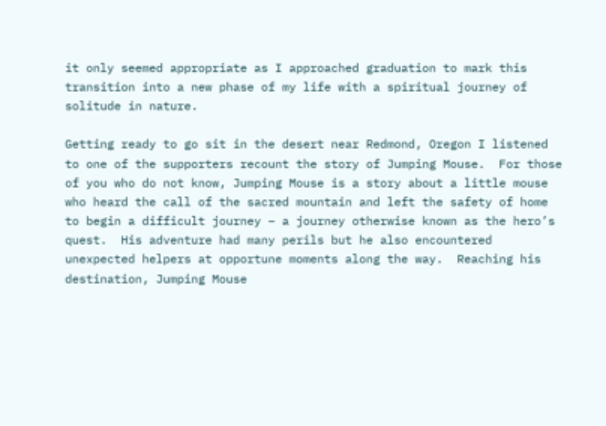it only seemed appropriate as I approached graduation to mark this transition into a new phase of my life with a spiritual journey of solitude in nature.

Getting ready to go sit in the desert near Redmond, Oregon I listened to one of the supporters recount the story of Jumping Mouse.  For those of you who do not know, Jumping Mouse is a story about a little mouse who heard the call of the sacred mountain and left the safety of home to begin a difficult journey – a journey otherwise known as the hero’s quest.  His adventure had many perils but he also encountered unexpected helpers at opportune moments along the way.  Reaching his destination, Jumping Mouse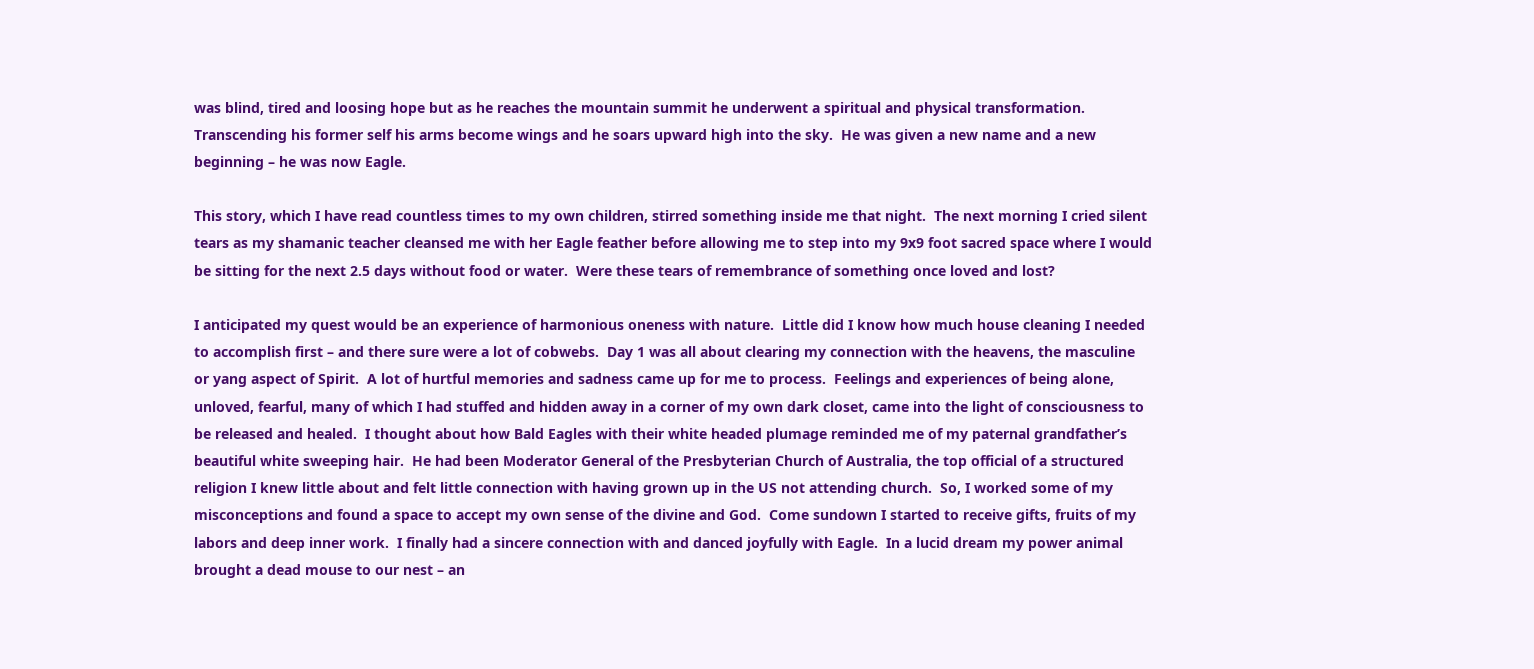was blind, tired and loosing hope but as he reaches the mountain summit he underwent a spiritual and physical transformation.  Transcending his former self his arms become wings and he soars upward high into the sky.  He was given a new name and a new beginning – he was now Eagle.

This story, which I have read countless times to my own children, stirred something inside me that night.  The next morning I cried silent tears as my shamanic teacher cleansed me with her Eagle feather before allowing me to step into my 9x9 foot sacred space where I would be sitting for the next 2.5 days without food or water.  Were these tears of remembrance of something once loved and lost?

I anticipated my quest would be an experience of harmonious oneness with nature.  Little did I know how much house cleaning I needed to accomplish first – and there sure were a lot of cobwebs.  Day 1 was all about clearing my connection with the heavens, the masculine or yang aspect of Spirit.  A lot of hurtful memories and sadness came up for me to process.  Feelings and experiences of being alone, unloved, fearful, many of which I had stuffed and hidden away in a corner of my own dark closet, came into the light of consciousness to be released and healed.  I thought about how Bald Eagles with their white headed plumage reminded me of my paternal grandfather’s beautiful white sweeping hair.  He had been Moderator General of the Presbyterian Church of Australia, the top official of a structured religion I knew little about and felt little connection with having grown up in the US not attending church.  So, I worked some of my misconceptions and found a space to accept my own sense of the divine and God.  Come sundown I started to receive gifts, fruits of my labors and deep inner work.  I finally had a sincere connection with and danced joyfully with Eagle.  In a lucid dream my power animal brought a dead mouse to our nest – an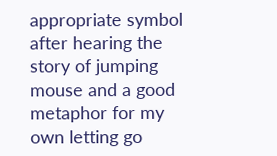appropriate symbol after hearing the story of jumping mouse and a good metaphor for my own letting go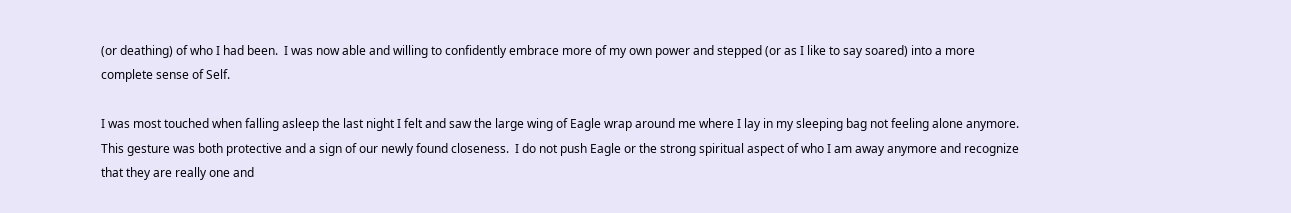(or deathing) of who I had been.  I was now able and willing to confidently embrace more of my own power and stepped (or as I like to say soared) into a more complete sense of Self.

I was most touched when falling asleep the last night I felt and saw the large wing of Eagle wrap around me where I lay in my sleeping bag not feeling alone anymore.  This gesture was both protective and a sign of our newly found closeness.  I do not push Eagle or the strong spiritual aspect of who I am away anymore and recognize that they are really one and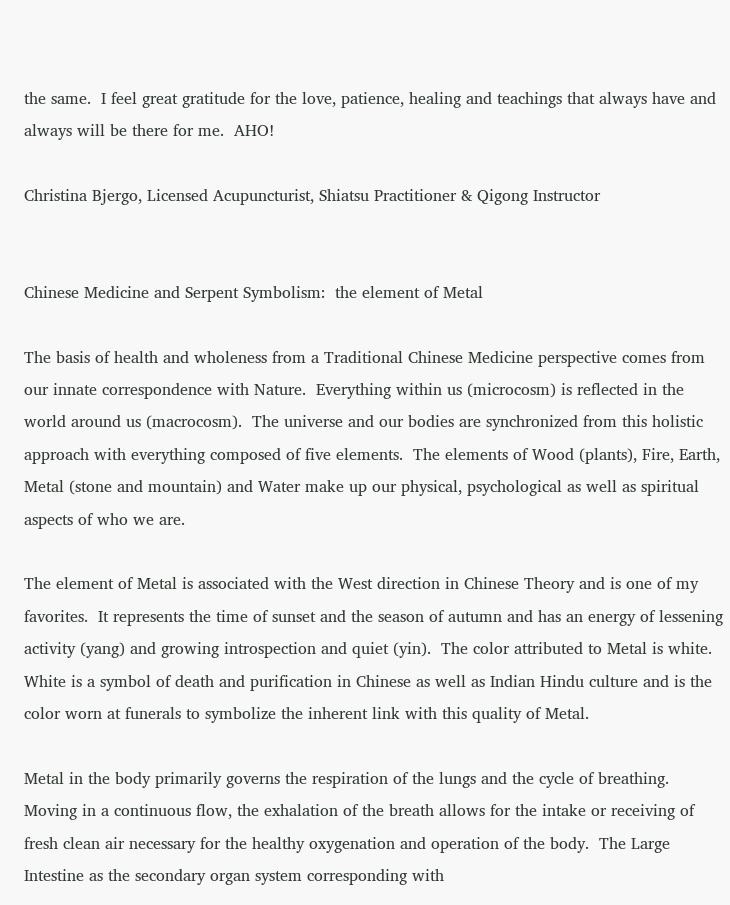the same.  I feel great gratitude for the love, patience, healing and teachings that always have and always will be there for me.  AHO!

Christina Bjergo, Licensed Acupuncturist, Shiatsu Practitioner & Qigong Instructor


Chinese Medicine and Serpent Symbolism:  the element of Metal

The basis of health and wholeness from a Traditional Chinese Medicine perspective comes from our innate correspondence with Nature.  Everything within us (microcosm) is reflected in the world around us (macrocosm).  The universe and our bodies are synchronized from this holistic approach with everything composed of five elements.  The elements of Wood (plants), Fire, Earth, Metal (stone and mountain) and Water make up our physical, psychological as well as spiritual aspects of who we are.

The element of Metal is associated with the West direction in Chinese Theory and is one of my favorites.  It represents the time of sunset and the season of autumn and has an energy of lessening activity (yang) and growing introspection and quiet (yin).  The color attributed to Metal is white.  White is a symbol of death and purification in Chinese as well as Indian Hindu culture and is the color worn at funerals to symbolize the inherent link with this quality of Metal.

Metal in the body primarily governs the respiration of the lungs and the cycle of breathing.  Moving in a continuous flow, the exhalation of the breath allows for the intake or receiving of fresh clean air necessary for the healthy oxygenation and operation of the body.  The Large Intestine as the secondary organ system corresponding with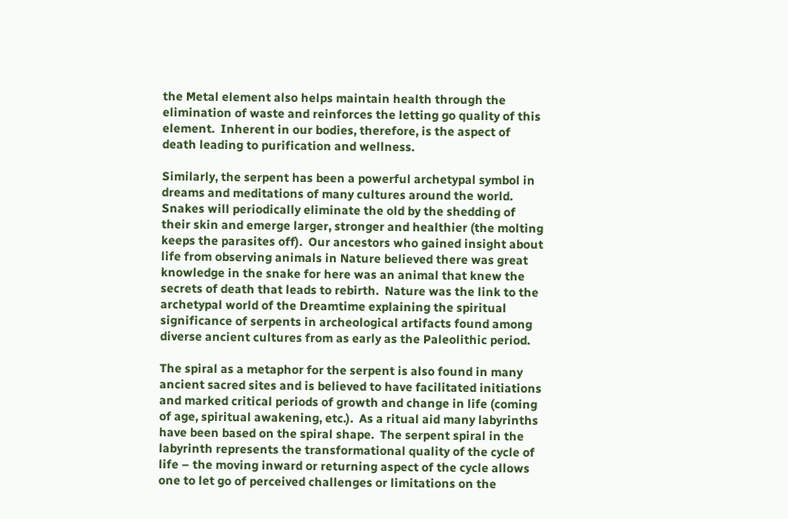the Metal element also helps maintain health through the elimination of waste and reinforces the letting go quality of this element.  Inherent in our bodies, therefore, is the aspect of death leading to purification and wellness.

Similarly, the serpent has been a powerful archetypal symbol in dreams and meditations of many cultures around the world.  Snakes will periodically eliminate the old by the shedding of their skin and emerge larger, stronger and healthier (the molting keeps the parasites off).  Our ancestors who gained insight about life from observing animals in Nature believed there was great knowledge in the snake for here was an animal that knew the secrets of death that leads to rebirth.  Nature was the link to the archetypal world of the Dreamtime explaining the spiritual significance of serpents in archeological artifacts found among diverse ancient cultures from as early as the Paleolithic period.

The spiral as a metaphor for the serpent is also found in many ancient sacred sites and is believed to have facilitated initiations and marked critical periods of growth and change in life (coming of age, spiritual awakening, etc.).  As a ritual aid many labyrinths have been based on the spiral shape.  The serpent spiral in the labyrinth represents the transformational quality of the cycle of life – the moving inward or returning aspect of the cycle allows one to let go of perceived challenges or limitations on the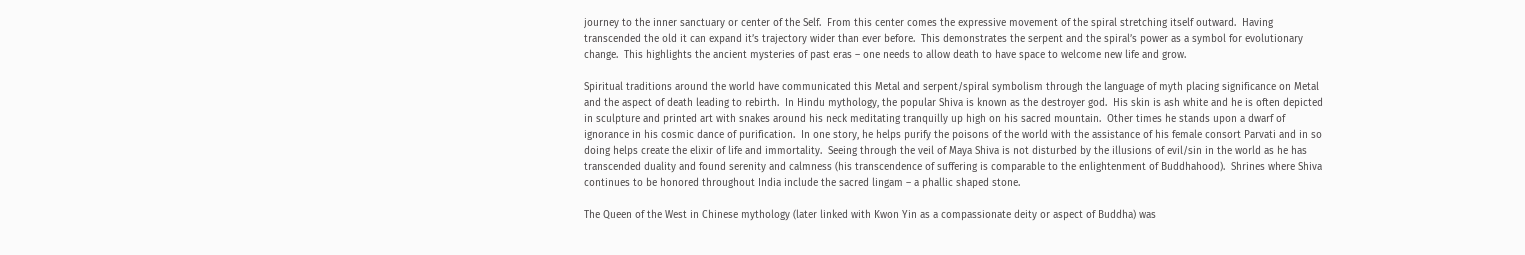journey to the inner sanctuary or center of the Self.  From this center comes the expressive movement of the spiral stretching itself outward.  Having transcended the old it can expand it’s trajectory wider than ever before.  This demonstrates the serpent and the spiral’s power as a symbol for evolutionary change.  This highlights the ancient mysteries of past eras – one needs to allow death to have space to welcome new life and grow.

Spiritual traditions around the world have communicated this Metal and serpent/spiral symbolism through the language of myth placing significance on Metal and the aspect of death leading to rebirth.  In Hindu mythology, the popular Shiva is known as the destroyer god.  His skin is ash white and he is often depicted in sculpture and printed art with snakes around his neck meditating tranquilly up high on his sacred mountain.  Other times he stands upon a dwarf of ignorance in his cosmic dance of purification.  In one story, he helps purify the poisons of the world with the assistance of his female consort Parvati and in so doing helps create the elixir of life and immortality.  Seeing through the veil of Maya Shiva is not disturbed by the illusions of evil/sin in the world as he has transcended duality and found serenity and calmness (his transcendence of suffering is comparable to the enlightenment of Buddhahood).  Shrines where Shiva continues to be honored throughout India include the sacred lingam – a phallic shaped stone.

The Queen of the West in Chinese mythology (later linked with Kwon Yin as a compassionate deity or aspect of Buddha) was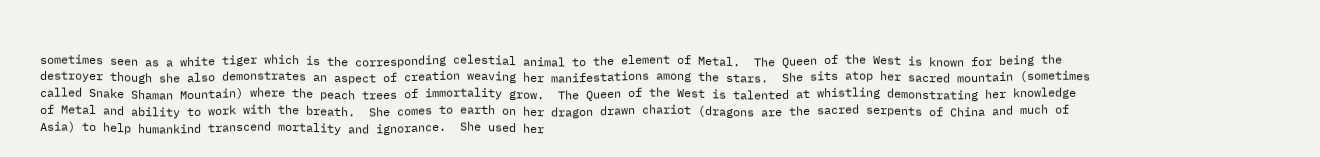sometimes seen as a white tiger which is the corresponding celestial animal to the element of Metal.  The Queen of the West is known for being the destroyer though she also demonstrates an aspect of creation weaving her manifestations among the stars.  She sits atop her sacred mountain (sometimes called Snake Shaman Mountain) where the peach trees of immortality grow.  The Queen of the West is talented at whistling demonstrating her knowledge of Metal and ability to work with the breath.  She comes to earth on her dragon drawn chariot (dragons are the sacred serpents of China and much of Asia) to help humankind transcend mortality and ignorance.  She used her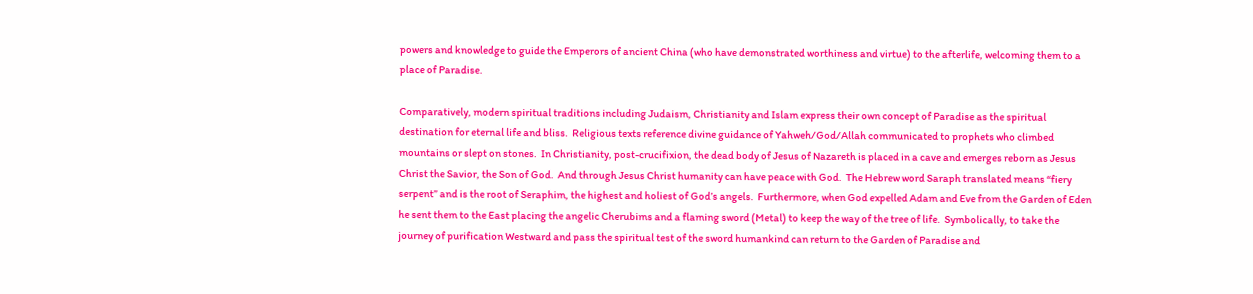powers and knowledge to guide the Emperors of ancient China (who have demonstrated worthiness and virtue) to the afterlife, welcoming them to a place of Paradise.

Comparatively, modern spiritual traditions including Judaism, Christianity and Islam express their own concept of Paradise as the spiritual destination for eternal life and bliss.  Religious texts reference divine guidance of Yahweh/God/Allah communicated to prophets who climbed mountains or slept on stones.  In Christianity, post-crucifixion, the dead body of Jesus of Nazareth is placed in a cave and emerges reborn as Jesus Christ the Savior, the Son of God.  And through Jesus Christ humanity can have peace with God.  The Hebrew word Saraph translated means “fiery serpent” and is the root of Seraphim, the highest and holiest of God’s angels.  Furthermore, when God expelled Adam and Eve from the Garden of Eden he sent them to the East placing the angelic Cherubims and a flaming sword (Metal) to keep the way of the tree of life.  Symbolically, to take the journey of purification Westward and pass the spiritual test of the sword humankind can return to the Garden of Paradise and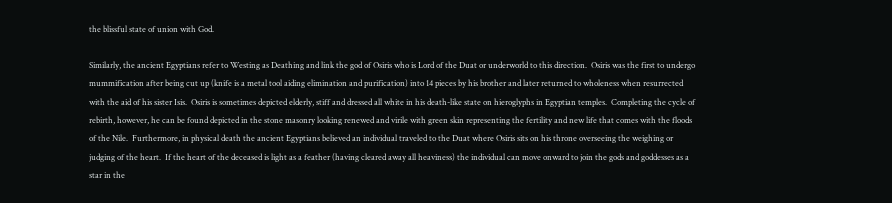the blissful state of union with God.

Similarly, the ancient Egyptians refer to Westing as Deathing and link the god of Osiris who is Lord of the Duat or underworld to this direction.  Osiris was the first to undergo mummification after being cut up (knife is a metal tool aiding elimination and purification) into 14 pieces by his brother and later returned to wholeness when resurrected with the aid of his sister Isis.  Osiris is sometimes depicted elderly, stiff and dressed all white in his death-like state on hieroglyphs in Egyptian temples.  Completing the cycle of rebirth, however, he can be found depicted in the stone masonry looking renewed and virile with green skin representing the fertility and new life that comes with the floods of the Nile.  Furthermore, in physical death the ancient Egyptians believed an individual traveled to the Duat where Osiris sits on his throne overseeing the weighing or judging of the heart.  If the heart of the deceased is light as a feather (having cleared away all heaviness) the individual can move onward to join the gods and goddesses as a star in the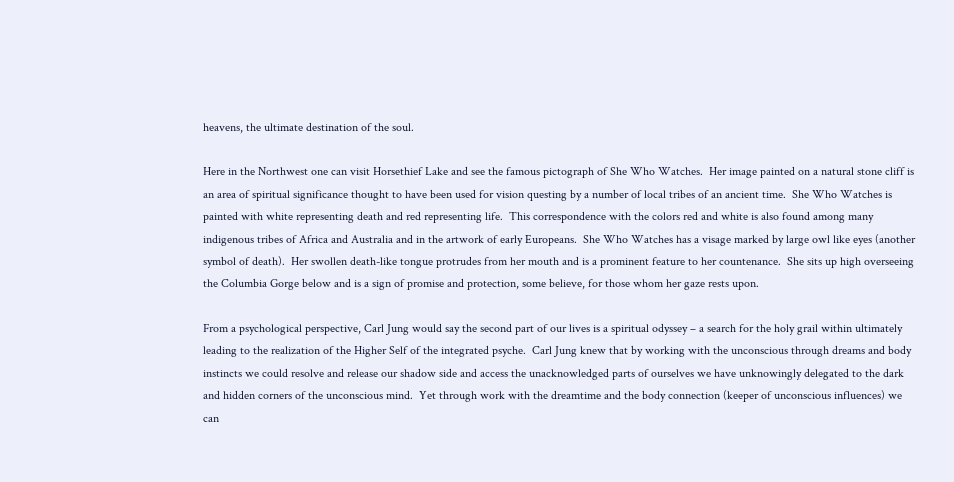heavens, the ultimate destination of the soul.

Here in the Northwest one can visit Horsethief Lake and see the famous pictograph of She Who Watches.  Her image painted on a natural stone cliff is an area of spiritual significance thought to have been used for vision questing by a number of local tribes of an ancient time.  She Who Watches is painted with white representing death and red representing life.  This correspondence with the colors red and white is also found among many indigenous tribes of Africa and Australia and in the artwork of early Europeans.  She Who Watches has a visage marked by large owl like eyes (another symbol of death).  Her swollen death-like tongue protrudes from her mouth and is a prominent feature to her countenance.  She sits up high overseeing the Columbia Gorge below and is a sign of promise and protection, some believe, for those whom her gaze rests upon.

From a psychological perspective, Carl Jung would say the second part of our lives is a spiritual odyssey – a search for the holy grail within ultimately leading to the realization of the Higher Self of the integrated psyche.  Carl Jung knew that by working with the unconscious through dreams and body instincts we could resolve and release our shadow side and access the unacknowledged parts of ourselves we have unknowingly delegated to the dark and hidden corners of the unconscious mind.  Yet through work with the dreamtime and the body connection (keeper of unconscious influences) we can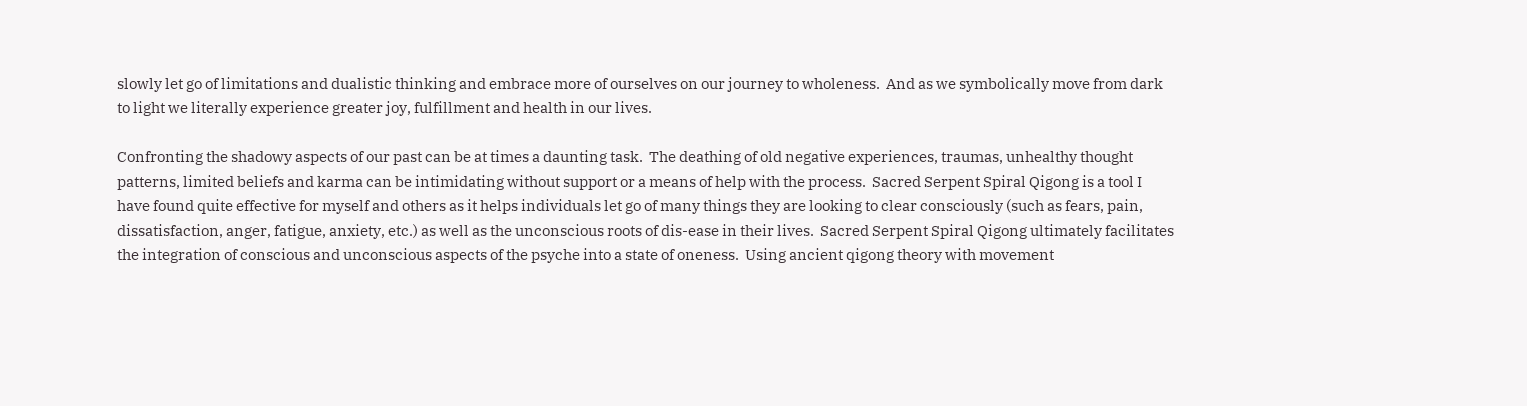slowly let go of limitations and dualistic thinking and embrace more of ourselves on our journey to wholeness.  And as we symbolically move from dark to light we literally experience greater joy, fulfillment and health in our lives.

Confronting the shadowy aspects of our past can be at times a daunting task.  The deathing of old negative experiences, traumas, unhealthy thought patterns, limited beliefs and karma can be intimidating without support or a means of help with the process.  Sacred Serpent Spiral Qigong is a tool I have found quite effective for myself and others as it helps individuals let go of many things they are looking to clear consciously (such as fears, pain, dissatisfaction, anger, fatigue, anxiety, etc.) as well as the unconscious roots of dis-ease in their lives.  Sacred Serpent Spiral Qigong ultimately facilitates the integration of conscious and unconscious aspects of the psyche into a state of oneness.  Using ancient qigong theory with movement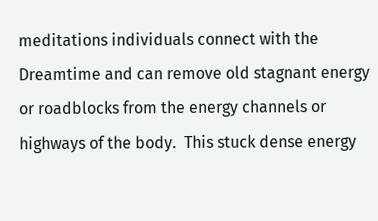meditations individuals connect with the Dreamtime and can remove old stagnant energy or roadblocks from the energy channels or highways of the body.  This stuck dense energy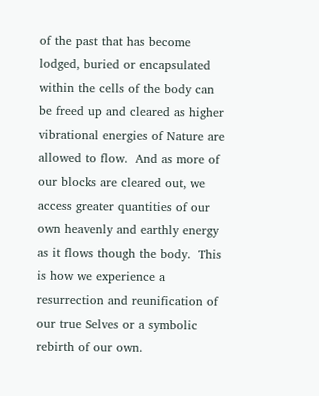of the past that has become lodged, buried or encapsulated within the cells of the body can be freed up and cleared as higher vibrational energies of Nature are allowed to flow.  And as more of our blocks are cleared out, we access greater quantities of our own heavenly and earthly energy as it flows though the body.  This is how we experience a resurrection and reunification of our true Selves or a symbolic rebirth of our own.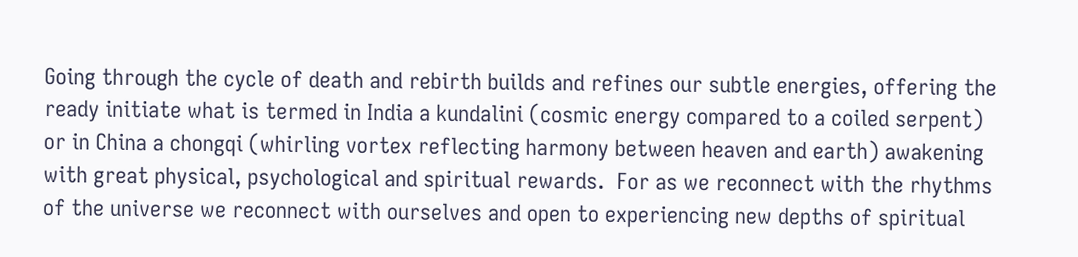Going through the cycle of death and rebirth builds and refines our subtle energies, offering the ready initiate what is termed in India a kundalini (cosmic energy compared to a coiled serpent) or in China a chongqi (whirling vortex reflecting harmony between heaven and earth) awakening with great physical, psychological and spiritual rewards.  For as we reconnect with the rhythms of the universe we reconnect with ourselves and open to experiencing new depths of spiritual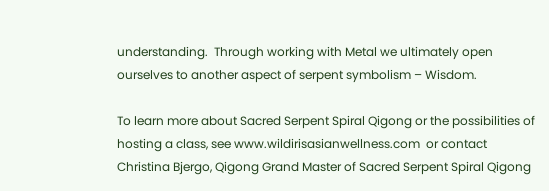understanding.  Through working with Metal we ultimately open ourselves to another aspect of serpent symbolism – Wisdom.

To learn more about Sacred Serpent Spiral Qigong or the possibilities of hosting a class, see www.wildirisasianwellness.com  or contact Christina Bjergo, Qigong Grand Master of Sacred Serpent Spiral Qigong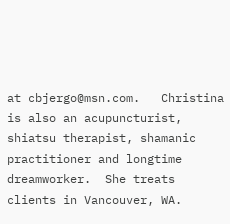at cbjergo@msn.com.   Christina is also an acupuncturist, shiatsu therapist, shamanic practitioner and longtime dreamworker.  She treats clients in Vancouver, WA.